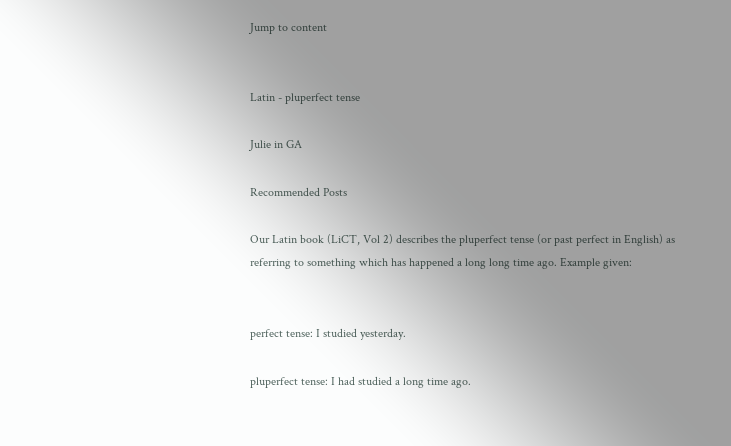Jump to content


Latin - pluperfect tense

Julie in GA

Recommended Posts

Our Latin book (LiCT, Vol 2) describes the pluperfect tense (or past perfect in English) as referring to something which has happened a long long time ago. Example given:


perfect tense: I studied yesterday.

pluperfect tense: I had studied a long time ago.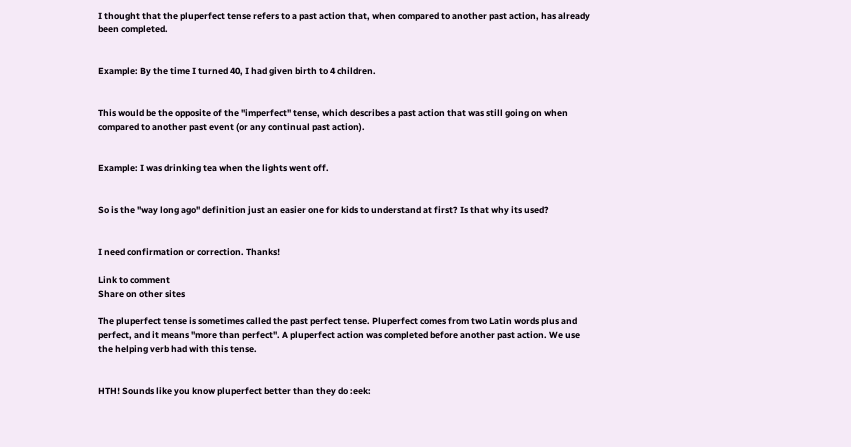I thought that the pluperfect tense refers to a past action that, when compared to another past action, has already been completed.


Example: By the time I turned 40, I had given birth to 4 children.


This would be the opposite of the "imperfect" tense, which describes a past action that was still going on when compared to another past event (or any continual past action).


Example: I was drinking tea when the lights went off.


So is the "way long ago" definition just an easier one for kids to understand at first? Is that why its used?


I need confirmation or correction. Thanks!

Link to comment
Share on other sites

The pluperfect tense is sometimes called the past perfect tense. Pluperfect comes from two Latin words plus and perfect, and it means "more than perfect". A pluperfect action was completed before another past action. We use the helping verb had with this tense.


HTH! Sounds like you know pluperfect better than they do :eek: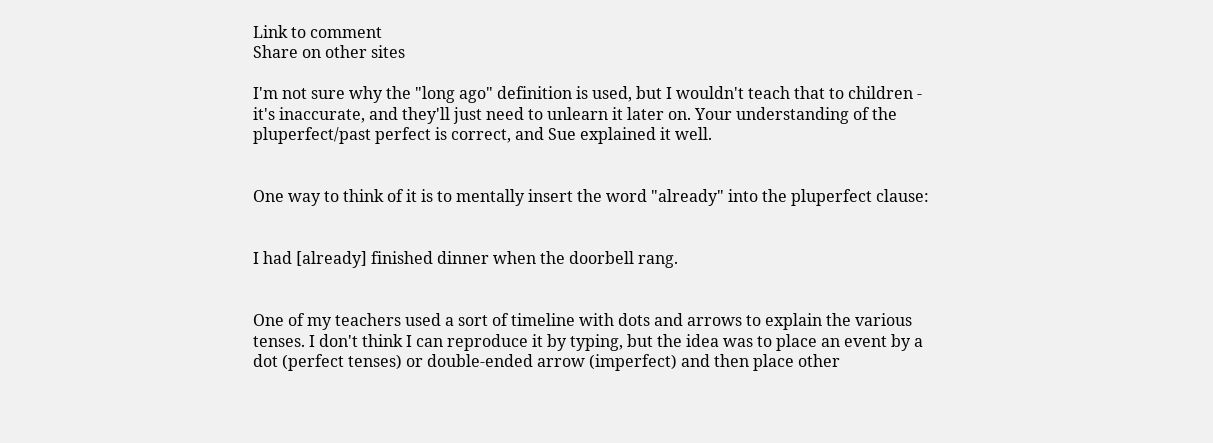Link to comment
Share on other sites

I'm not sure why the "long ago" definition is used, but I wouldn't teach that to children - it's inaccurate, and they'll just need to unlearn it later on. Your understanding of the pluperfect/past perfect is correct, and Sue explained it well.


One way to think of it is to mentally insert the word "already" into the pluperfect clause:


I had [already] finished dinner when the doorbell rang.


One of my teachers used a sort of timeline with dots and arrows to explain the various tenses. I don't think I can reproduce it by typing, but the idea was to place an event by a dot (perfect tenses) or double-ended arrow (imperfect) and then place other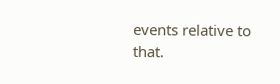events relative to that.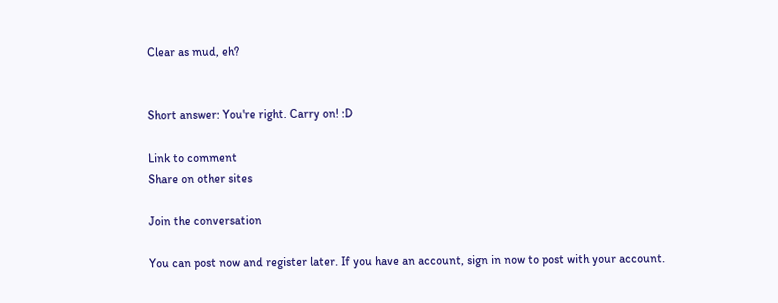Clear as mud, eh?


Short answer: You're right. Carry on! :D

Link to comment
Share on other sites

Join the conversation

You can post now and register later. If you have an account, sign in now to post with your account.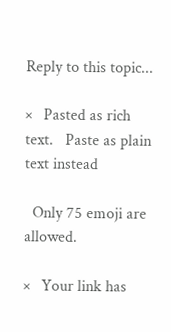Reply to this topic...

×   Pasted as rich text.   Paste as plain text instead

  Only 75 emoji are allowed.

×   Your link has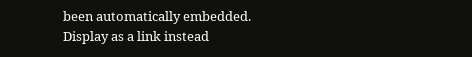been automatically embedded.   Display as a link instead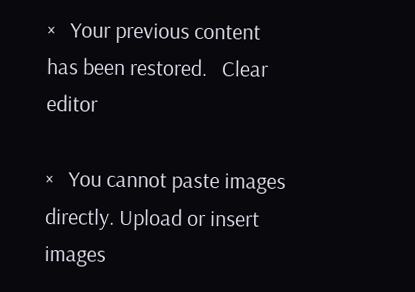×   Your previous content has been restored.   Clear editor

×   You cannot paste images directly. Upload or insert images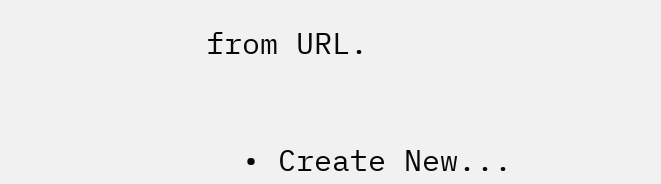from URL.


  • Create New...